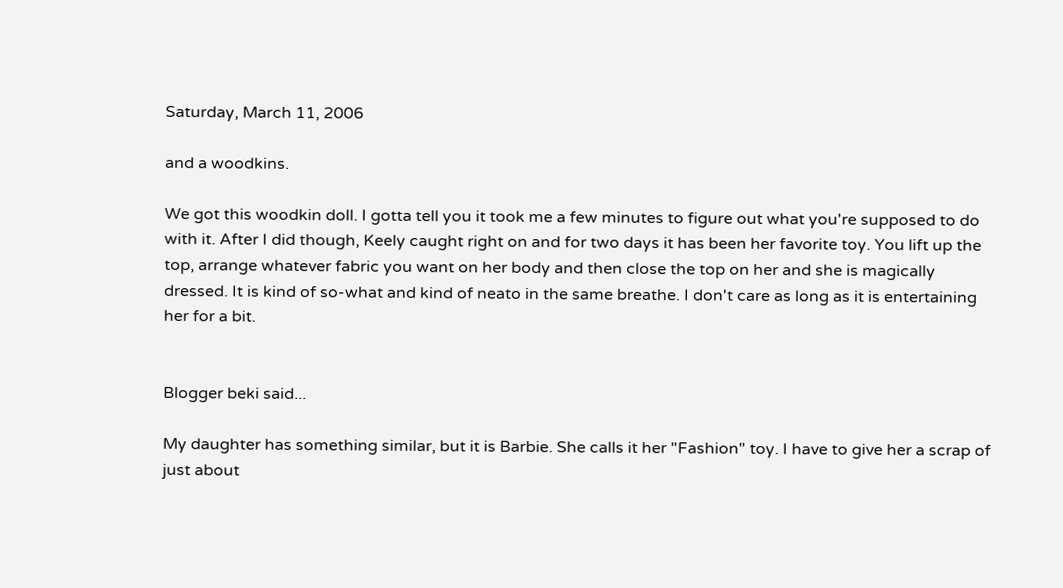Saturday, March 11, 2006

and a woodkins.

We got this woodkin doll. I gotta tell you it took me a few minutes to figure out what you're supposed to do with it. After I did though, Keely caught right on and for two days it has been her favorite toy. You lift up the top, arrange whatever fabric you want on her body and then close the top on her and she is magically dressed. It is kind of so-what and kind of neato in the same breathe. I don't care as long as it is entertaining her for a bit.


Blogger beki said...

My daughter has something similar, but it is Barbie. She calls it her "Fashion" toy. I have to give her a scrap of just about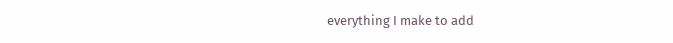everything I make to add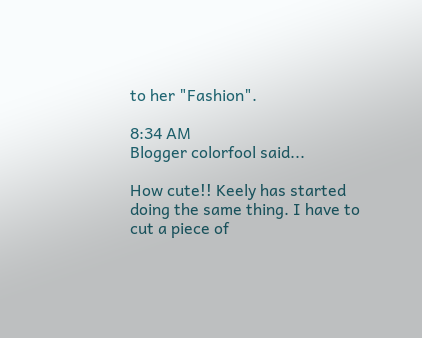to her "Fashion".

8:34 AM
Blogger colorfool said...

How cute!! Keely has started doing the same thing. I have to cut a piece of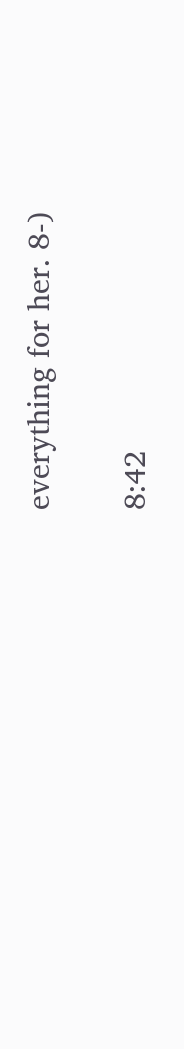everything for her. 8-)

8:42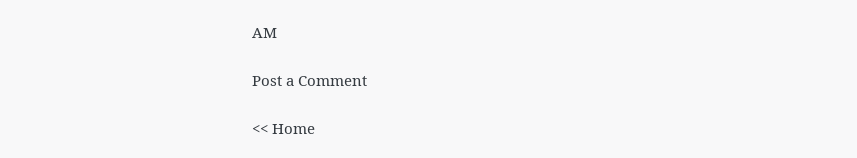AM

Post a Comment

<< Home